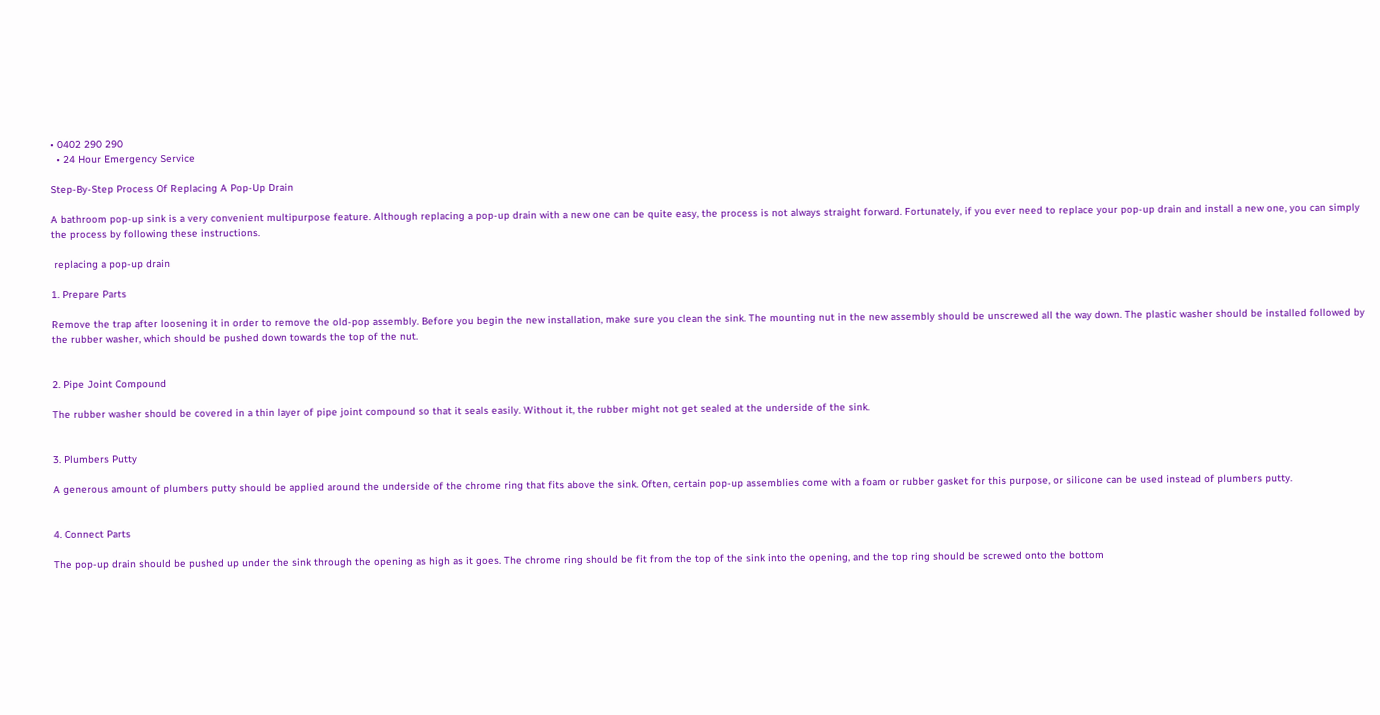• 0402 290 290
  • 24 Hour Emergency Service

Step-By-Step Process Of Replacing A Pop-Up Drain

A bathroom pop-up sink is a very convenient multipurpose feature. Although replacing a pop-up drain with a new one can be quite easy, the process is not always straight forward. Fortunately, if you ever need to replace your pop-up drain and install a new one, you can simply the process by following these instructions.

 replacing a pop-up drain

1. Prepare Parts

Remove the trap after loosening it in order to remove the old-pop assembly. Before you begin the new installation, make sure you clean the sink. The mounting nut in the new assembly should be unscrewed all the way down. The plastic washer should be installed followed by the rubber washer, which should be pushed down towards the top of the nut.


2. Pipe Joint Compound

The rubber washer should be covered in a thin layer of pipe joint compound so that it seals easily. Without it, the rubber might not get sealed at the underside of the sink.


3. Plumbers Putty

A generous amount of plumbers putty should be applied around the underside of the chrome ring that fits above the sink. Often, certain pop-up assemblies come with a foam or rubber gasket for this purpose, or silicone can be used instead of plumbers putty.


4. Connect Parts

The pop-up drain should be pushed up under the sink through the opening as high as it goes. The chrome ring should be fit from the top of the sink into the opening, and the top ring should be screwed onto the bottom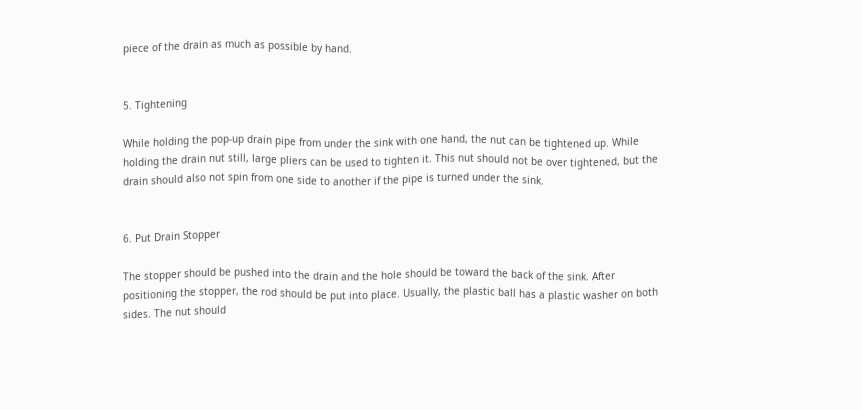piece of the drain as much as possible by hand.


5. Tightening

While holding the pop-up drain pipe from under the sink with one hand, the nut can be tightened up. While holding the drain nut still, large pliers can be used to tighten it. This nut should not be over tightened, but the drain should also not spin from one side to another if the pipe is turned under the sink.


6. Put Drain Stopper

The stopper should be pushed into the drain and the hole should be toward the back of the sink. After positioning the stopper, the rod should be put into place. Usually, the plastic ball has a plastic washer on both sides. The nut should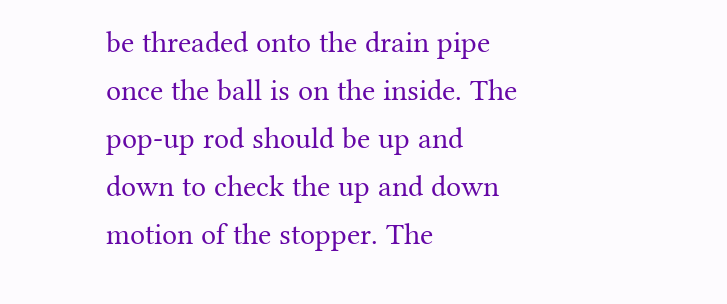be threaded onto the drain pipe once the ball is on the inside. The pop-up rod should be up and down to check the up and down motion of the stopper. The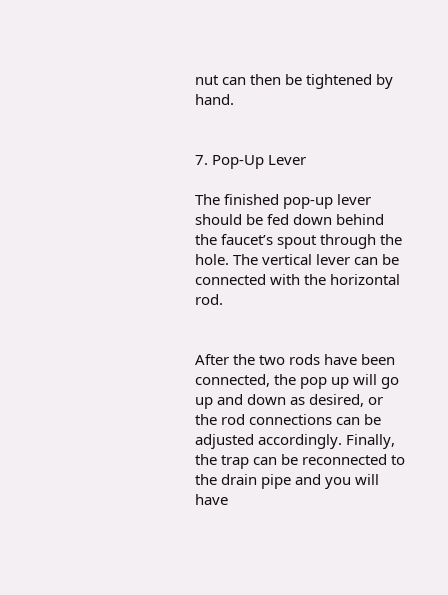nut can then be tightened by hand.


7. Pop-Up Lever

The finished pop-up lever should be fed down behind the faucet’s spout through the hole. The vertical lever can be connected with the horizontal rod.


After the two rods have been connected, the pop up will go up and down as desired, or the rod connections can be adjusted accordingly. Finally, the trap can be reconnected to the drain pipe and you will have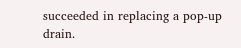succeeded in replacing a pop-up drain.